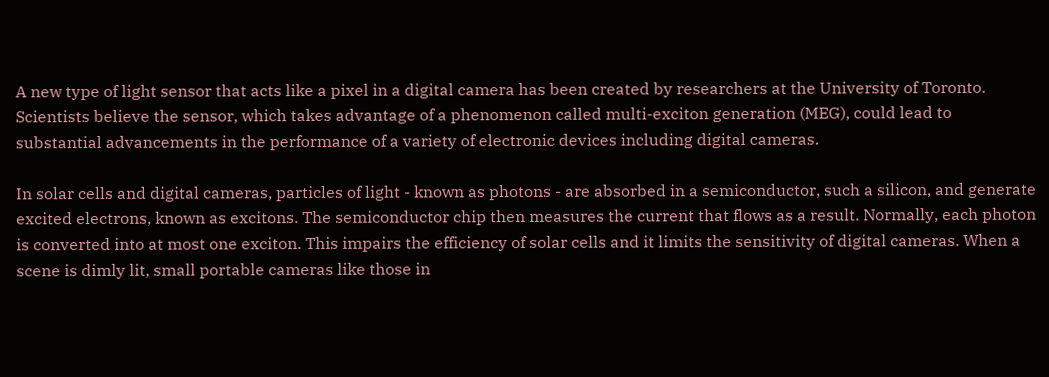A new type of light sensor that acts like a pixel in a digital camera has been created by researchers at the University of Toronto. Scientists believe the sensor, which takes advantage of a phenomenon called multi-exciton generation (MEG), could lead to substantial advancements in the performance of a variety of electronic devices including digital cameras.

In solar cells and digital cameras, particles of light - known as photons - are absorbed in a semiconductor, such a silicon, and generate excited electrons, known as excitons. The semiconductor chip then measures the current that flows as a result. Normally, each photon is converted into at most one exciton. This impairs the efficiency of solar cells and it limits the sensitivity of digital cameras. When a scene is dimly lit, small portable cameras like those in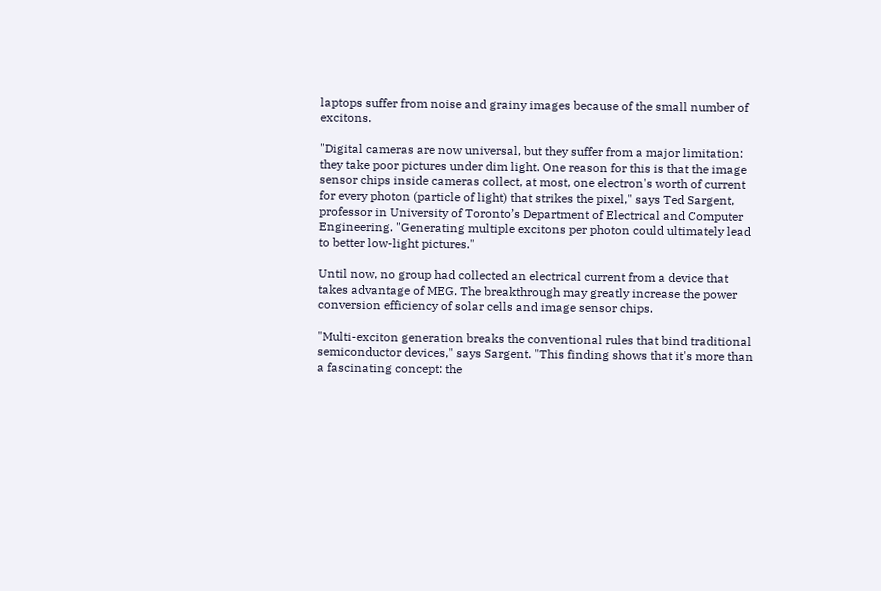laptops suffer from noise and grainy images because of the small number of excitons.

"Digital cameras are now universal, but they suffer from a major limitation: they take poor pictures under dim light. One reason for this is that the image sensor chips inside cameras collect, at most, one electron's worth of current for every photon (particle of light) that strikes the pixel," says Ted Sargent, professor in University of Toronto’s Department of Electrical and Computer Engineering. "Generating multiple excitons per photon could ultimately lead to better low-light pictures."

Until now, no group had collected an electrical current from a device that takes advantage of MEG. The breakthrough may greatly increase the power conversion efficiency of solar cells and image sensor chips.

"Multi-exciton generation breaks the conventional rules that bind traditional semiconductor devices," says Sargent. "This finding shows that it's more than a fascinating concept: the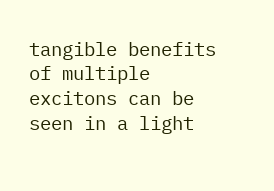tangible benefits of multiple excitons can be seen in a light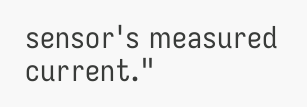sensor's measured current."